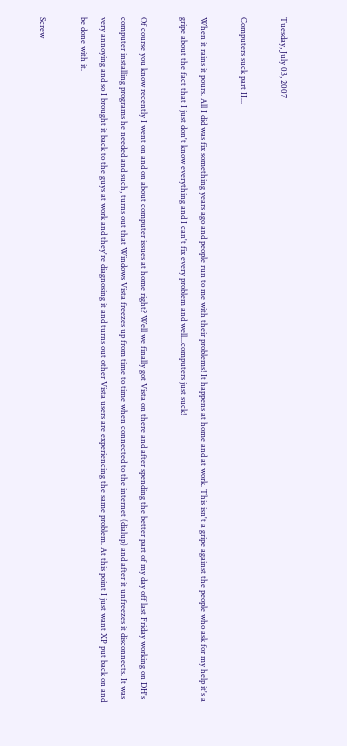Tuesday, July 03, 2007

Computers suck part II...

When it rains it pours. All I did was fix something years ago and people run to me with their problems! It happens at home and at work. This isn't a gripe against the people who ask for my help it's a gripe about the fact that I just don't know everything and I can't fix every problem and well...computers just suck!

Of course you know recently I went on and on about computer issues at home right? Well we finally got Vista on there and after spending the better part of my day off last Friday working on DH's computer installing programs he needed and such, turns out that Windows Vista freezes up from time to time when connected to the internet (dialup) and after it unfreezes it disconnects. It was very annoying and so I brought it back to the guys at work and they're diagnosing it and turns out other Vista users are experiencing the same problem. At this point I just want XP put back on and be done with it.

Screw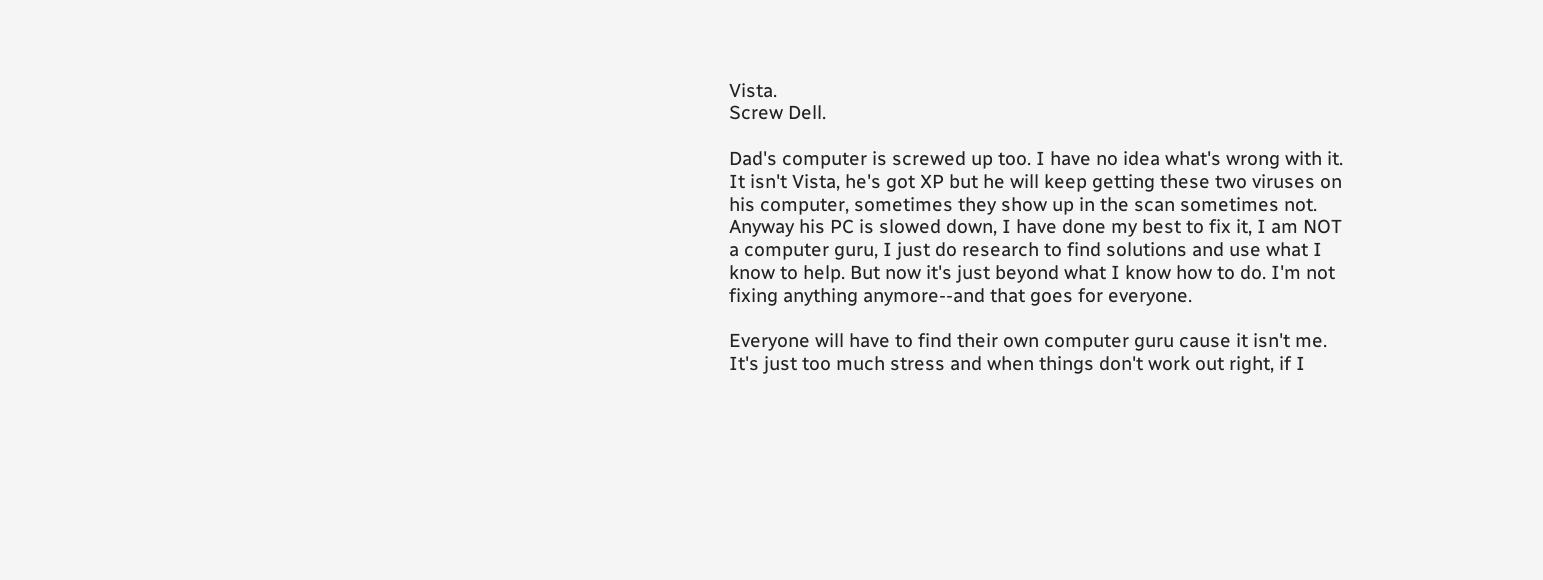Vista.
Screw Dell.

Dad's computer is screwed up too. I have no idea what's wrong with it. It isn't Vista, he's got XP but he will keep getting these two viruses on his computer, sometimes they show up in the scan sometimes not. Anyway his PC is slowed down, I have done my best to fix it, I am NOT a computer guru, I just do research to find solutions and use what I know to help. But now it's just beyond what I know how to do. I'm not fixing anything anymore--and that goes for everyone.

Everyone will have to find their own computer guru cause it isn't me. It's just too much stress and when things don't work out right, if I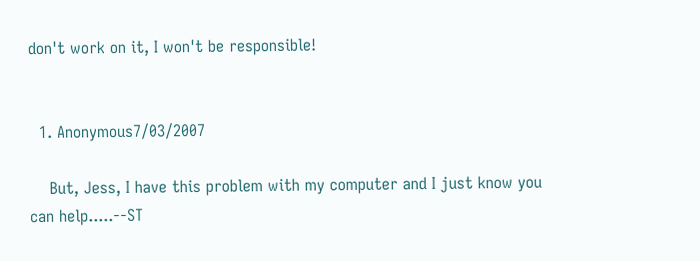don't work on it, I won't be responsible!


  1. Anonymous7/03/2007

    But, Jess, I have this problem with my computer and I just know you can help.....--ST